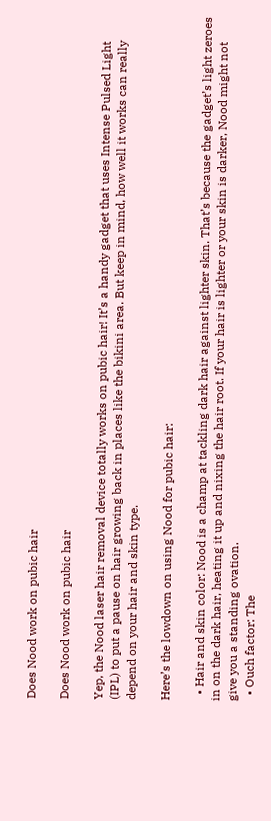Does Nood work on pubic hair

Does Nood work on pubic hair

Yep, the Nood laser hair removal device totally works on pubic hair! It’s a handy gadget that uses Intense Pulsed Light (IPL) to put a pause on hair growing back in places like the bikini area. But keep in mind, how well it works can really depend on your hair and skin type.

Here’s the lowdown on using Nood for pubic hair:

  • Hair and skin color: Nood is a champ at tackling dark hair against lighter skin. That’s because the gadget’s light zeroes in on the dark hair, heating it up and nixing the hair root. If your hair is lighter or your skin is darker, Nood might not give you a standing ovation.
  • Ouch factor: The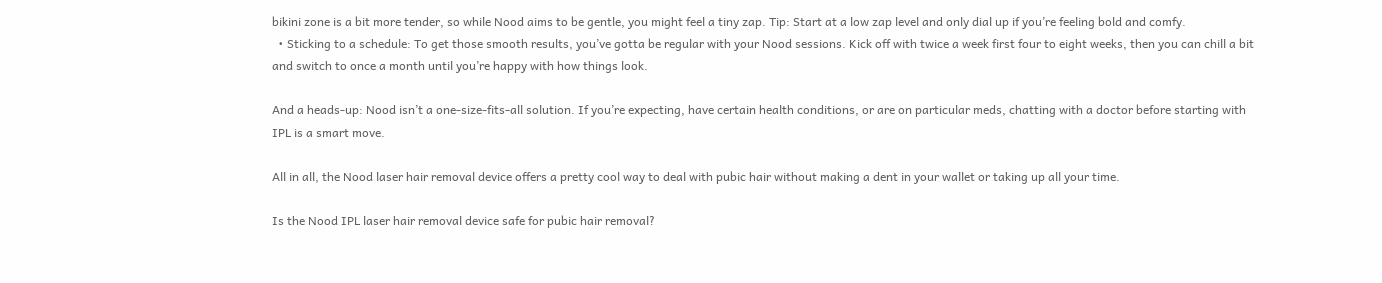bikini zone is a bit more tender, so while Nood aims to be gentle, you might feel a tiny zap. Tip: Start at a low zap level and only dial up if you’re feeling bold and comfy.
  • Sticking to a schedule: To get those smooth results, you’ve gotta be regular with your Nood sessions. Kick off with twice a week first four to eight weeks, then you can chill a bit and switch to once a month until you’re happy with how things look.

And a heads-up: Nood isn’t a one-size-fits-all solution. If you’re expecting, have certain health conditions, or are on particular meds, chatting with a doctor before starting with IPL is a smart move.

All in all, the Nood laser hair removal device offers a pretty cool way to deal with pubic hair without making a dent in your wallet or taking up all your time.

Is the Nood IPL laser hair removal device safe for pubic hair removal?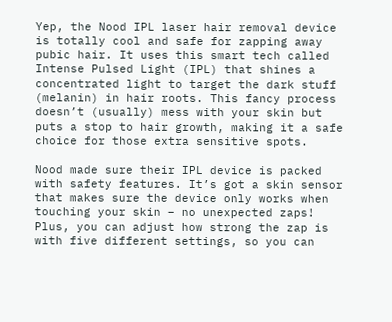Yep, the Nood IPL laser hair removal device is totally cool and safe for zapping away pubic hair. It uses this smart tech called Intense Pulsed Light (IPL) that shines a concentrated light to target the dark stuff (melanin) in hair roots. This fancy process doesn’t (usually) mess with your skin but puts a stop to hair growth, making it a safe choice for those extra sensitive spots.

Nood made sure their IPL device is packed with safety features. It’s got a skin sensor that makes sure the device only works when touching your skin – no unexpected zaps! Plus, you can adjust how strong the zap is with five different settings, so you can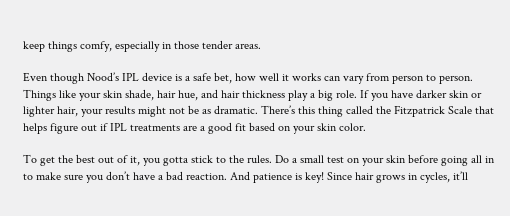keep things comfy, especially in those tender areas.

Even though Nood’s IPL device is a safe bet, how well it works can vary from person to person. Things like your skin shade, hair hue, and hair thickness play a big role. If you have darker skin or lighter hair, your results might not be as dramatic. There’s this thing called the Fitzpatrick Scale that helps figure out if IPL treatments are a good fit based on your skin color.

To get the best out of it, you gotta stick to the rules. Do a small test on your skin before going all in to make sure you don’t have a bad reaction. And patience is key! Since hair grows in cycles, it’ll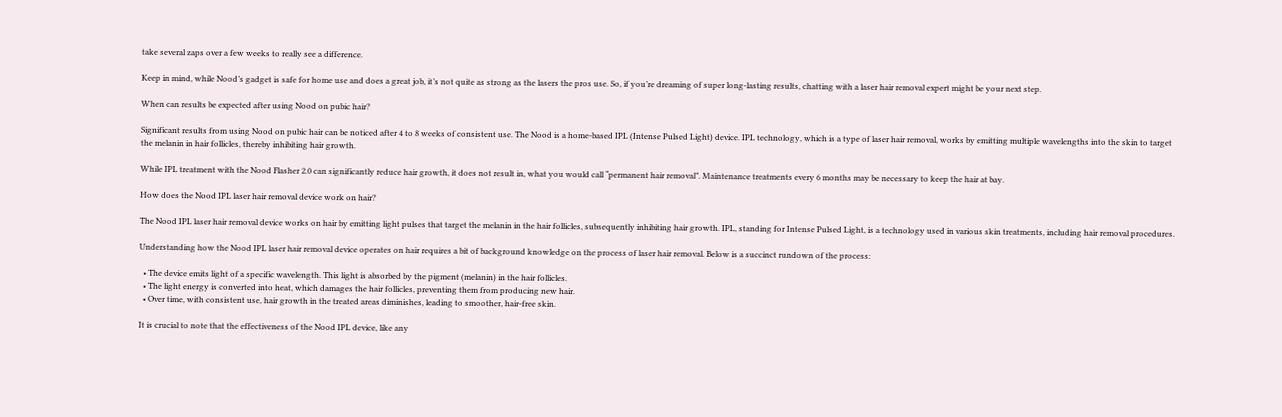take several zaps over a few weeks to really see a difference.

Keep in mind, while Nood’s gadget is safe for home use and does a great job, it’s not quite as strong as the lasers the pros use. So, if you’re dreaming of super long-lasting results, chatting with a laser hair removal expert might be your next step.

When can results be expected after using Nood on pubic hair?

Significant results from using Nood on pubic hair can be noticed after 4 to 8 weeks of consistent use. The Nood is a home-based IPL (Intense Pulsed Light) device. IPL technology, which is a type of laser hair removal, works by emitting multiple wavelengths into the skin to target the melanin in hair follicles, thereby inhibiting hair growth.

While IPL treatment with the Nood Flasher 2.0 can significantly reduce hair growth, it does not result in, what you would call “permanent hair removal”. Maintenance treatments every 6 months may be necessary to keep the hair at bay.

How does the Nood IPL laser hair removal device work on hair?

The Nood IPL laser hair removal device works on hair by emitting light pulses that target the melanin in the hair follicles, subsequently inhibiting hair growth. IPL, standing for Intense Pulsed Light, is a technology used in various skin treatments, including hair removal procedures.

Understanding how the Nood IPL laser hair removal device operates on hair requires a bit of background knowledge on the process of laser hair removal. Below is a succinct rundown of the process:

  • The device emits light of a specific wavelength. This light is absorbed by the pigment (melanin) in the hair follicles.
  • The light energy is converted into heat, which damages the hair follicles, preventing them from producing new hair.
  • Over time, with consistent use, hair growth in the treated areas diminishes, leading to smoother, hair-free skin.

It is crucial to note that the effectiveness of the Nood IPL device, like any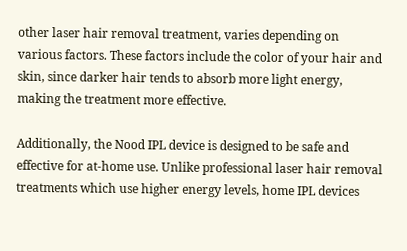other laser hair removal treatment, varies depending on various factors. These factors include the color of your hair and skin, since darker hair tends to absorb more light energy, making the treatment more effective.

Additionally, the Nood IPL device is designed to be safe and effective for at-home use. Unlike professional laser hair removal treatments which use higher energy levels, home IPL devices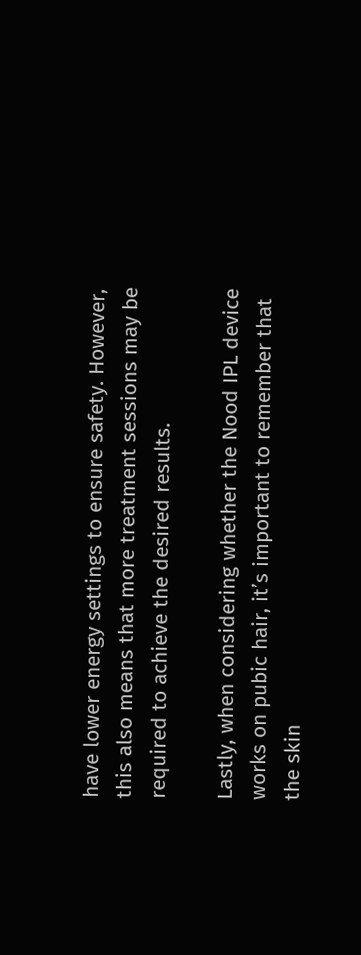have lower energy settings to ensure safety. However, this also means that more treatment sessions may be required to achieve the desired results.

Lastly, when considering whether the Nood IPL device works on pubic hair, it’s important to remember that the skin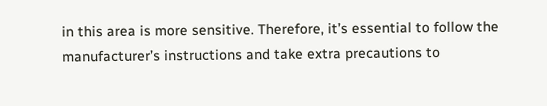in this area is more sensitive. Therefore, it’s essential to follow the manufacturer’s instructions and take extra precautions to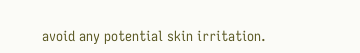avoid any potential skin irritation.